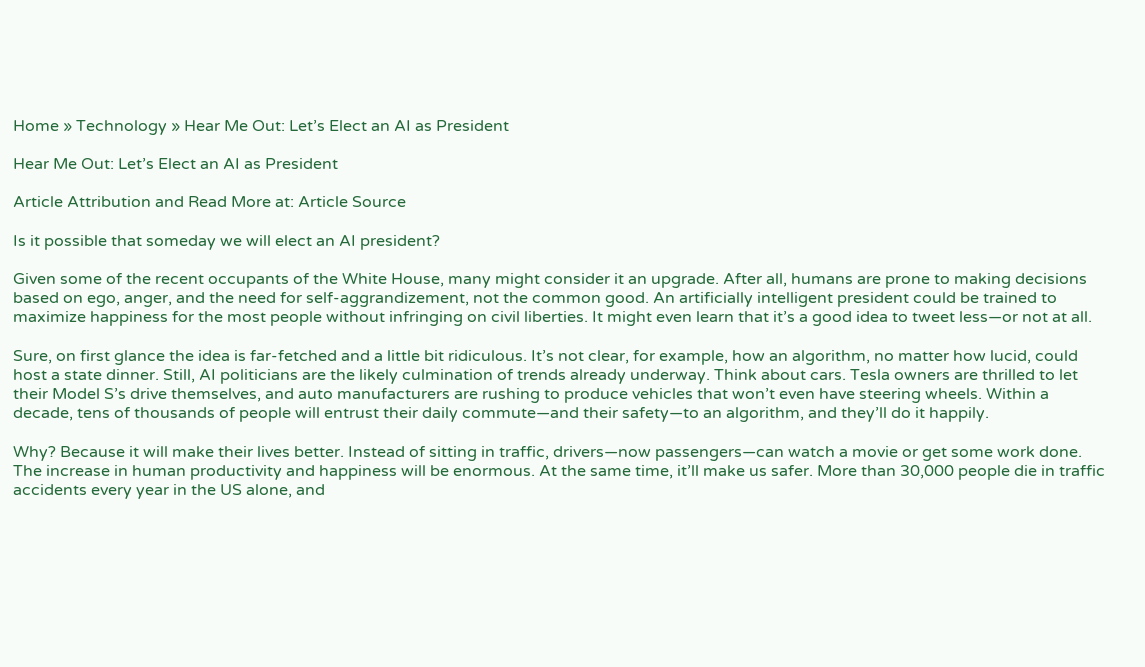Home » Technology » Hear Me Out: Let’s Elect an AI as President

Hear Me Out: Let’s Elect an AI as President

Article Attribution and Read More at: Article Source

Is it possible that someday we will elect an AI president?

Given some of the recent occupants of the White House, many might consider it an upgrade. After all, humans are prone to making decisions based on ego, anger, and the need for self-aggrandizement, not the common good. An artificially intelligent president could be trained to maximize happiness for the most people without infringing on civil liberties. It might even learn that it’s a good idea to tweet less—or not at all.

Sure, on first glance the idea is far-fetched and a little bit ridiculous. It’s not clear, for example, how an algorithm, no matter how lucid, could host a state dinner. Still, AI politicians are the likely culmination of trends already underway. Think about cars. Tesla owners are thrilled to let their Model S’s drive themselves, and auto manufacturers are rushing to produce vehicles that won’t even have steering wheels. Within a decade, tens of thousands of people will entrust their daily commute—and their safety—to an algorithm, and they’ll do it happily.

Why? Because it will make their lives better. Instead of sitting in traffic, drivers—now passengers—can watch a movie or get some work done. The increase in human productivity and happiness will be enormous. At the same time, it’ll make us safer. More than 30,000 people die in traffic accidents every year in the US alone, and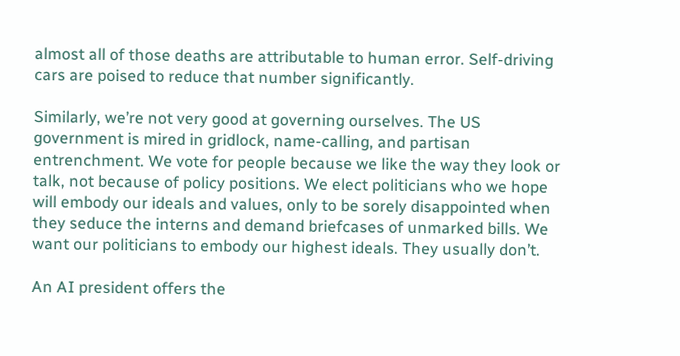almost all of those deaths are attributable to human error. Self-driving cars are poised to reduce that number significantly.

Similarly, we’re not very good at governing ourselves. The US government is mired in gridlock, name-calling, and partisan entrenchment. We vote for people because we like the way they look or talk, not because of policy positions. We elect politicians who we hope will embody our ideals and values, only to be sorely disappointed when they seduce the interns and demand briefcases of unmarked bills. We want our politicians to embody our highest ideals. They usually don’t.

An AI president offers the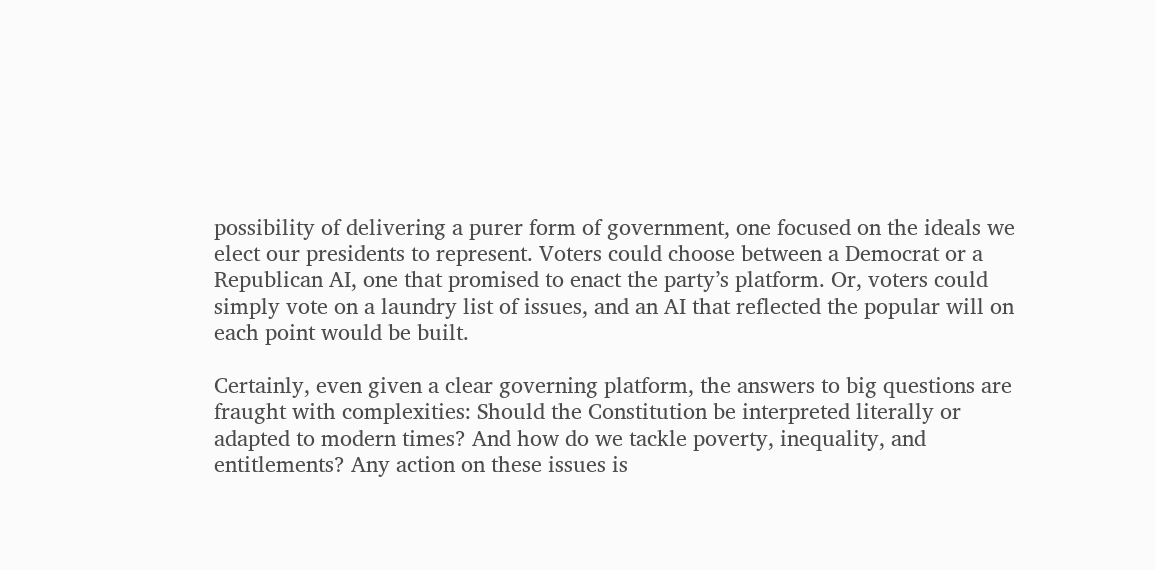possibility of delivering a purer form of government, one focused on the ideals we elect our presidents to represent. Voters could choose between a Democrat or a Republican AI, one that promised to enact the party’s platform. Or, voters could simply vote on a laundry list of issues, and an AI that reflected the popular will on each point would be built.

Certainly, even given a clear governing platform, the answers to big questions are fraught with complexities: Should the Constitution be interpreted literally or adapted to modern times? And how do we tackle poverty, inequality, and entitlements? Any action on these issues is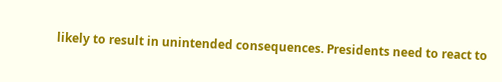likely to result in unintended consequences. Presidents need to react to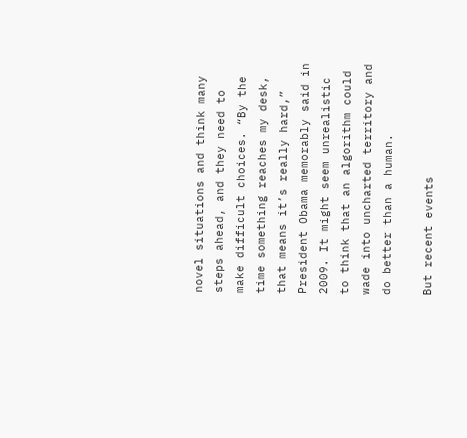novel situations and think many steps ahead, and they need to make difficult choices. “By the time something reaches my desk, that means it’s really hard,” President Obama memorably said in 2009. It might seem unrealistic to think that an algorithm could wade into uncharted territory and do better than a human.

But recent events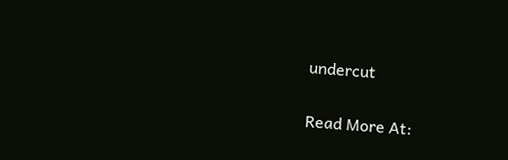undercut

Read More At: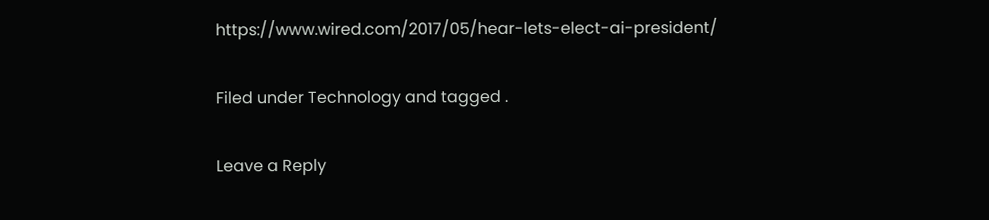https://www.wired.com/2017/05/hear-lets-elect-ai-president/

Filed under Technology and tagged .

Leave a Reply